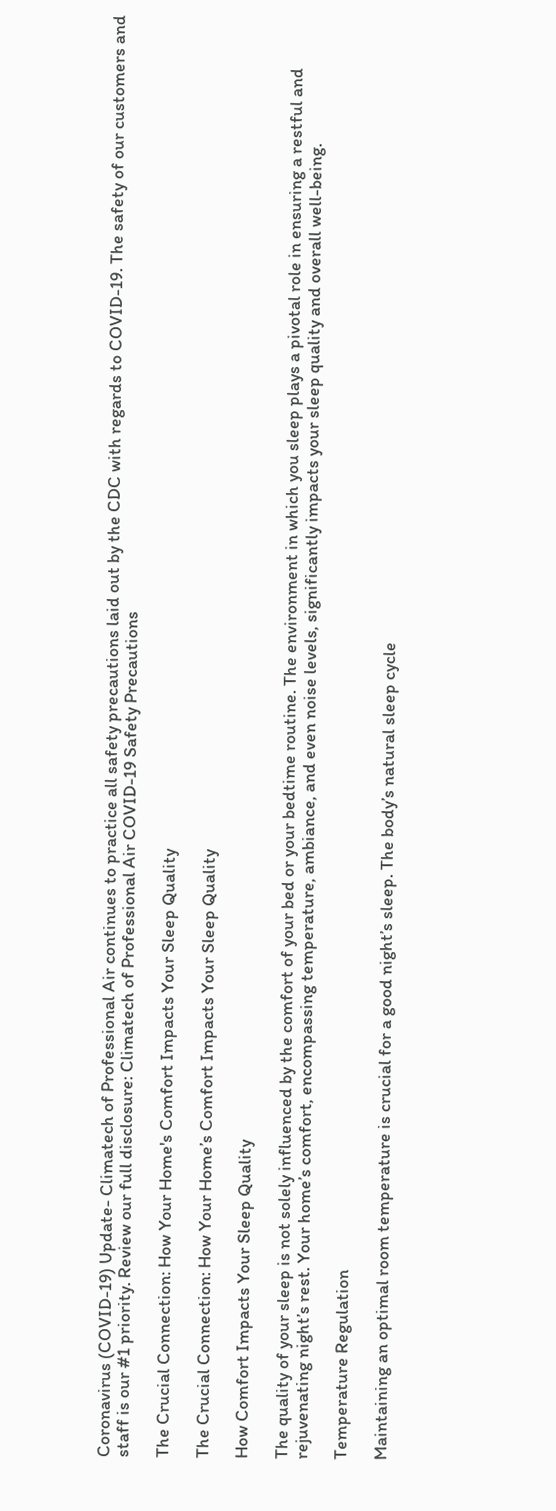Coronavirus (COVID-19) Update- Climatech of Professional Air continues to practice all safety precautions laid out by the CDC with regards to COVID-19. The safety of our customers and staff is our #1 priority. Review our full disclosure: Climatech of Professional Air COVID-19 Safety Precautions

The Crucial Connection: How Your Home's Comfort Impacts Your Sleep Quality

The Crucial Connection: How Your Home’s Comfort Impacts Your Sleep Quality

How Comfort Impacts Your Sleep Quality

The quality of your sleep is not solely influenced by the comfort of your bed or your bedtime routine. The environment in which you sleep plays a pivotal role in ensuring a restful and rejuvenating night’s rest. Your home’s comfort, encompassing temperature, ambiance, and even noise levels, significantly impacts your sleep quality and overall well-being.

Temperature Regulation

Maintaining an optimal room temperature is crucial for a good night’s sleep. The body’s natural sleep cycle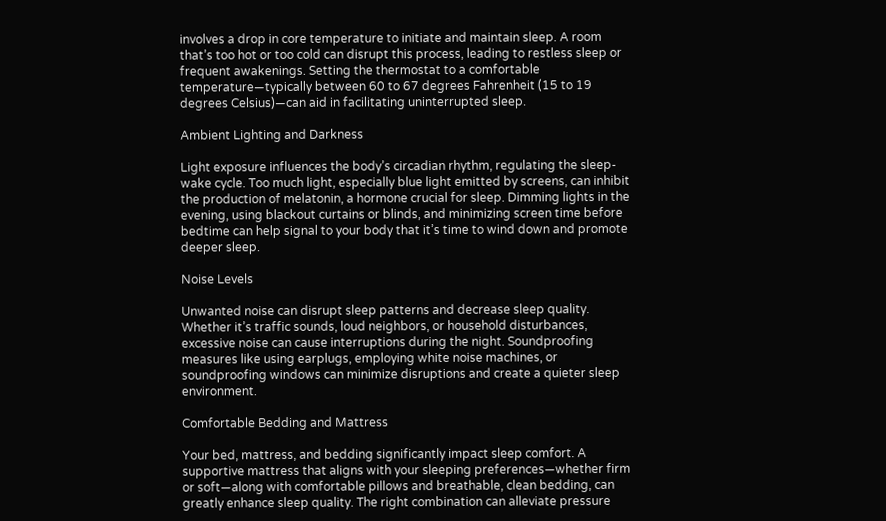involves a drop in core temperature to initiate and maintain sleep. A room that’s too hot or too cold can disrupt this process, leading to restless sleep or frequent awakenings. Setting the thermostat to a comfortable temperature—typically between 60 to 67 degrees Fahrenheit (15 to 19 degrees Celsius)—can aid in facilitating uninterrupted sleep.

Ambient Lighting and Darkness

Light exposure influences the body’s circadian rhythm, regulating the sleep-wake cycle. Too much light, especially blue light emitted by screens, can inhibit the production of melatonin, a hormone crucial for sleep. Dimming lights in the evening, using blackout curtains or blinds, and minimizing screen time before bedtime can help signal to your body that it’s time to wind down and promote deeper sleep.

Noise Levels

Unwanted noise can disrupt sleep patterns and decrease sleep quality. Whether it’s traffic sounds, loud neighbors, or household disturbances, excessive noise can cause interruptions during the night. Soundproofing measures like using earplugs, employing white noise machines, or soundproofing windows can minimize disruptions and create a quieter sleep environment.

Comfortable Bedding and Mattress

Your bed, mattress, and bedding significantly impact sleep comfort. A supportive mattress that aligns with your sleeping preferences—whether firm or soft—along with comfortable pillows and breathable, clean bedding, can greatly enhance sleep quality. The right combination can alleviate pressure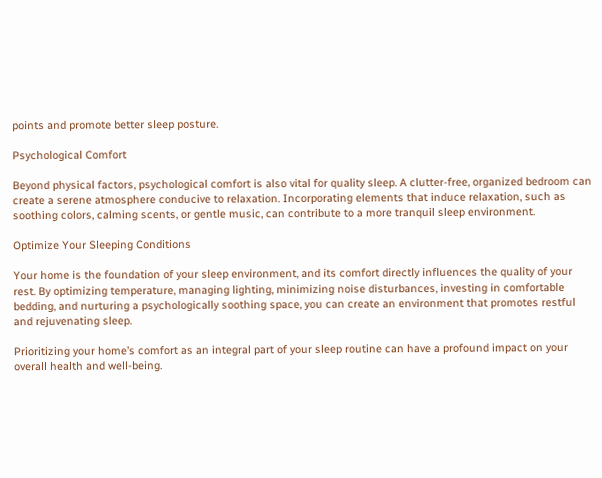points and promote better sleep posture.

Psychological Comfort

Beyond physical factors, psychological comfort is also vital for quality sleep. A clutter-free, organized bedroom can create a serene atmosphere conducive to relaxation. Incorporating elements that induce relaxation, such as soothing colors, calming scents, or gentle music, can contribute to a more tranquil sleep environment.

Optimize Your Sleeping Conditions

Your home is the foundation of your sleep environment, and its comfort directly influences the quality of your rest. By optimizing temperature, managing lighting, minimizing noise disturbances, investing in comfortable bedding, and nurturing a psychologically soothing space, you can create an environment that promotes restful and rejuvenating sleep.

Prioritizing your home’s comfort as an integral part of your sleep routine can have a profound impact on your overall health and well-being.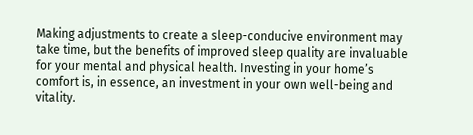Making adjustments to create a sleep-conducive environment may take time, but the benefits of improved sleep quality are invaluable for your mental and physical health. Investing in your home’s comfort is, in essence, an investment in your own well-being and vitality.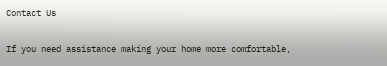Contact Us

If you need assistance making your home more comfortable,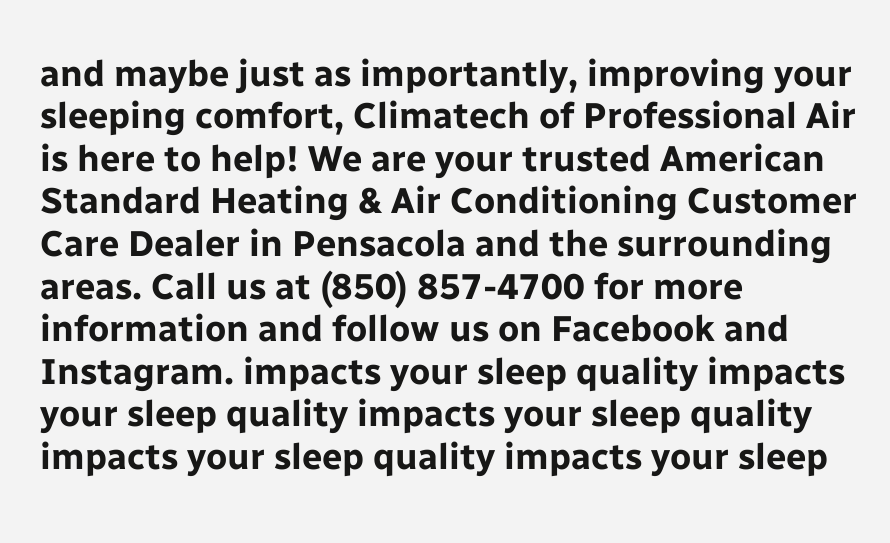and maybe just as importantly, improving your sleeping comfort, Climatech of Professional Air is here to help! We are your trusted American Standard Heating & Air Conditioning Customer Care Dealer in Pensacola and the surrounding areas. Call us at (850) 857-4700 for more information and follow us on Facebook and Instagram. impacts your sleep quality impacts your sleep quality impacts your sleep quality impacts your sleep quality impacts your sleep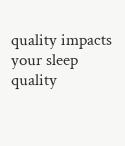quality impacts your sleep quality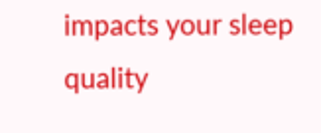impacts your sleep quality